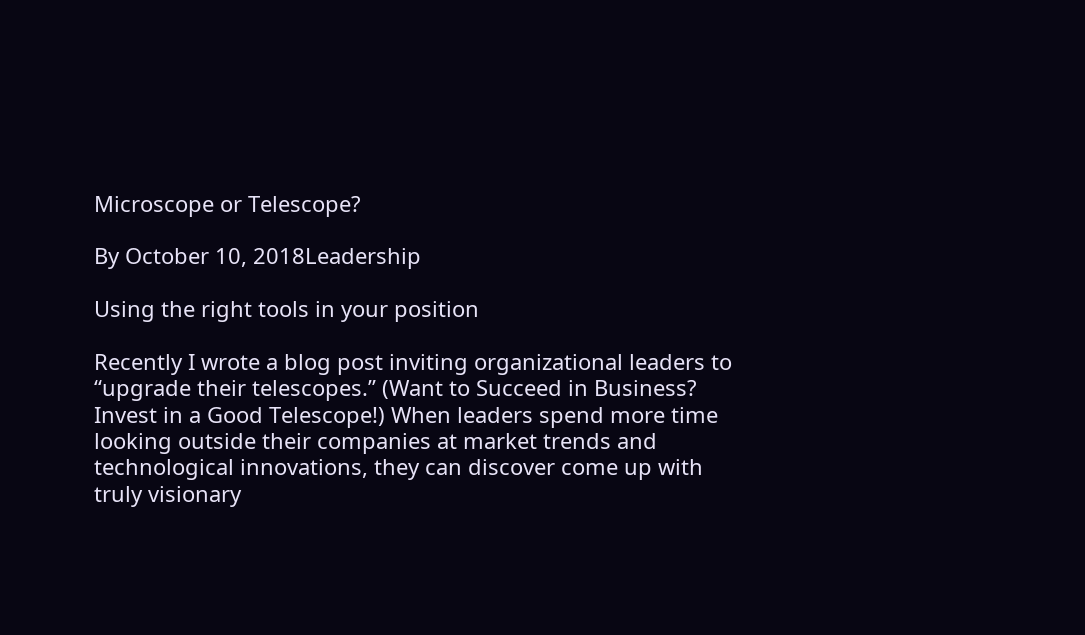Microscope or Telescope?

By October 10, 2018Leadership

Using the right tools in your position

Recently I wrote a blog post inviting organizational leaders to “upgrade their telescopes.” (Want to Succeed in Business? Invest in a Good Telescope!) When leaders spend more time looking outside their companies at market trends and technological innovations, they can discover come up with truly visionary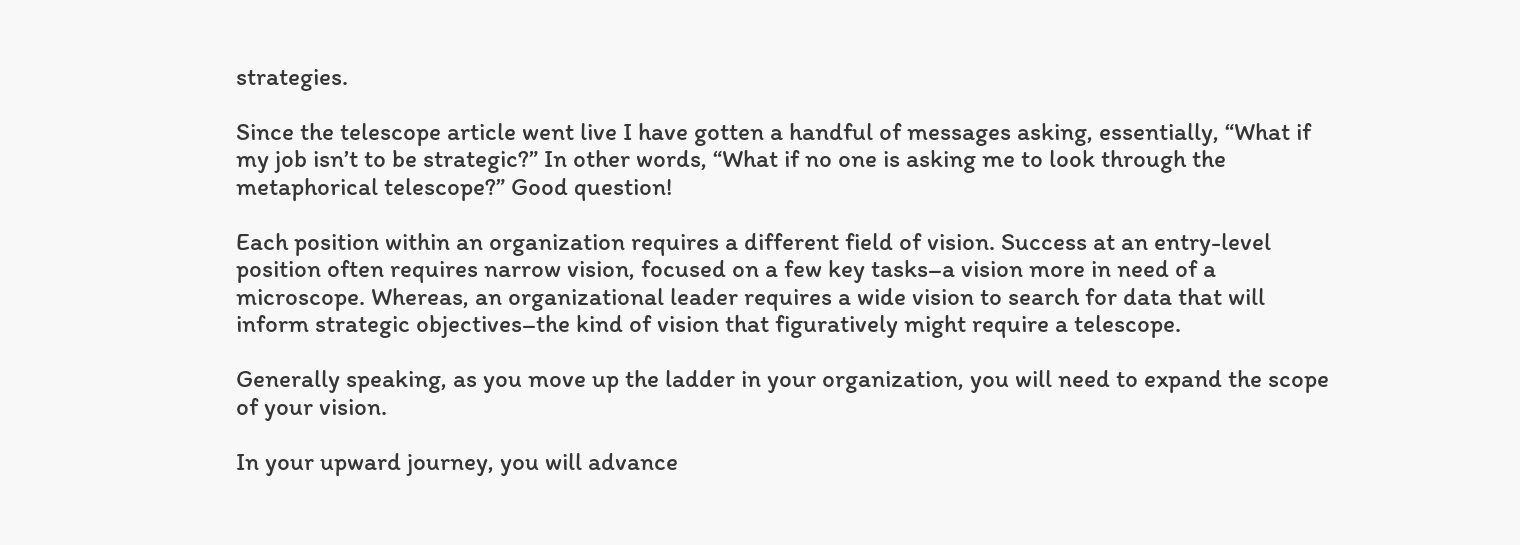strategies.

Since the telescope article went live I have gotten a handful of messages asking, essentially, “What if my job isn’t to be strategic?” In other words, “What if no one is asking me to look through the metaphorical telescope?” Good question!

Each position within an organization requires a different field of vision. Success at an entry-level position often requires narrow vision, focused on a few key tasks–a vision more in need of a microscope. Whereas, an organizational leader requires a wide vision to search for data that will inform strategic objectives–the kind of vision that figuratively might require a telescope.

Generally speaking, as you move up the ladder in your organization, you will need to expand the scope of your vision.

In your upward journey, you will advance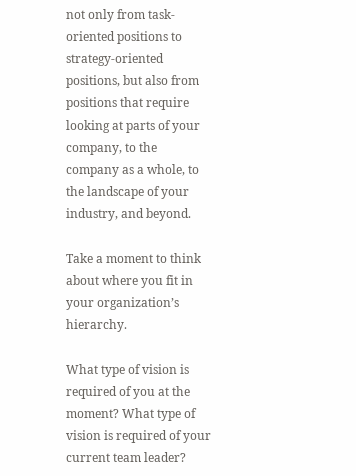not only from task-oriented positions to strategy-oriented positions, but also from positions that require looking at parts of your company, to the company as a whole, to the landscape of your industry, and beyond.

Take a moment to think about where you fit in your organization’s hierarchy.

What type of vision is required of you at the moment? What type of vision is required of your current team leader?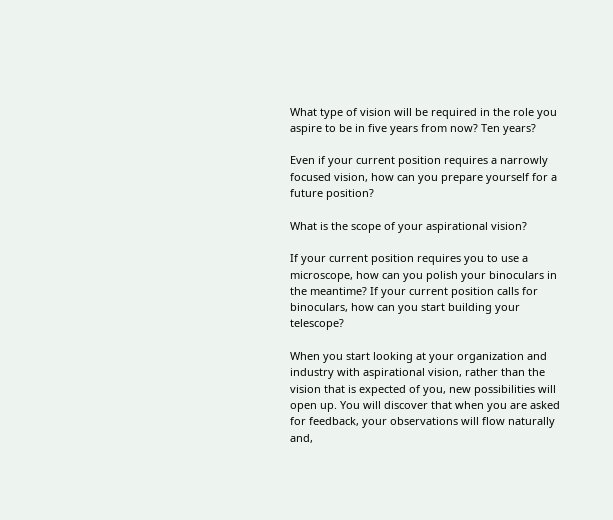What type of vision will be required in the role you aspire to be in five years from now? Ten years?

Even if your current position requires a narrowly focused vision, how can you prepare yourself for a future position?

What is the scope of your aspirational vision?

If your current position requires you to use a microscope, how can you polish your binoculars in the meantime? If your current position calls for binoculars, how can you start building your telescope?

When you start looking at your organization and industry with aspirational vision, rather than the vision that is expected of you, new possibilities will open up. You will discover that when you are asked for feedback, your observations will flow naturally and,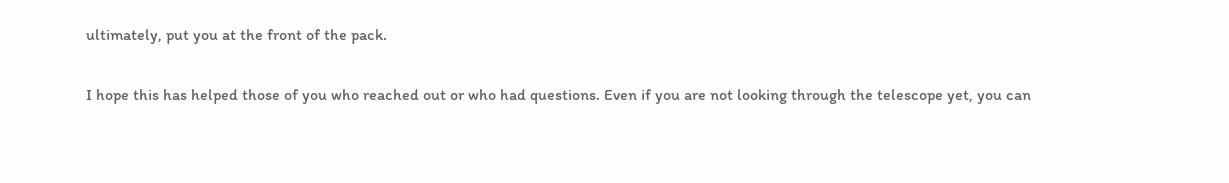ultimately, put you at the front of the pack.

I hope this has helped those of you who reached out or who had questions. Even if you are not looking through the telescope yet, you can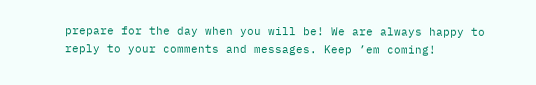prepare for the day when you will be! We are always happy to reply to your comments and messages. Keep ’em coming!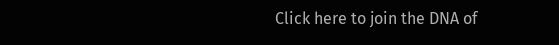Click here to join the DNA of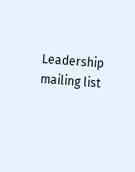Leadership mailing list